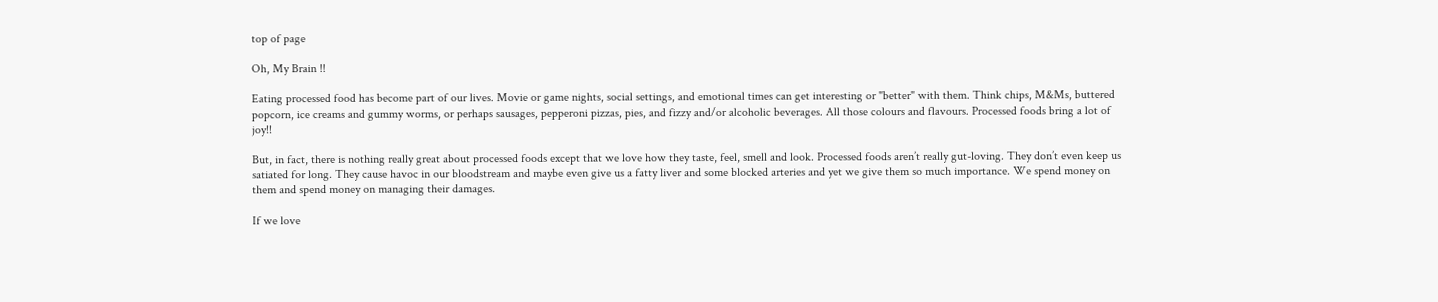top of page

Oh, My Brain !!

Eating processed food has become part of our lives. Movie or game nights, social settings, and emotional times can get interesting or "better" with them. Think chips, M&Ms, buttered popcorn, ice creams and gummy worms, or perhaps sausages, pepperoni pizzas, pies, and fizzy and/or alcoholic beverages. All those colours and flavours. Processed foods bring a lot of joy!!

But, in fact, there is nothing really great about processed foods except that we love how they taste, feel, smell and look. Processed foods aren’t really gut-loving. They don’t even keep us satiated for long. They cause havoc in our bloodstream and maybe even give us a fatty liver and some blocked arteries and yet we give them so much importance. We spend money on them and spend money on managing their damages.

If we love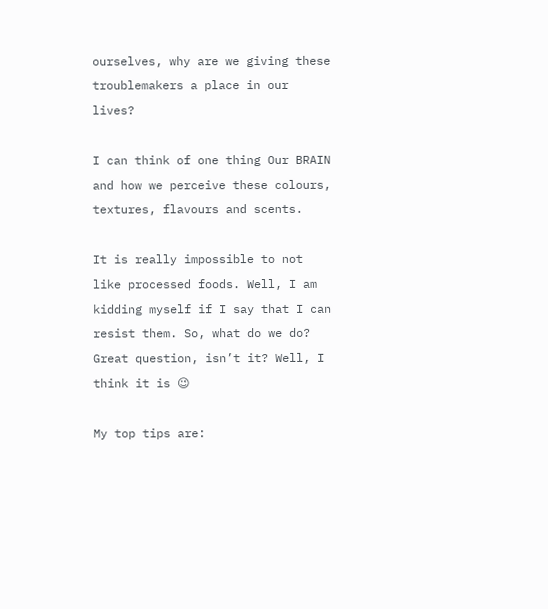ourselves, why are we giving these troublemakers a place in our lives?

I can think of one thing Our BRAIN and how we perceive these colours, textures, flavours and scents.

It is really impossible to not like processed foods. Well, I am kidding myself if I say that I can resist them. So, what do we do? Great question, isn’t it? Well, I think it is 😉

My top tips are: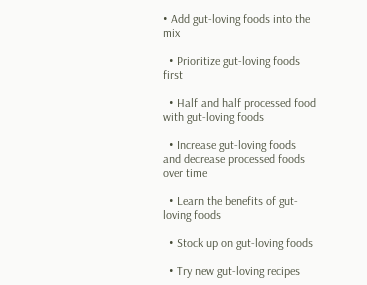• Add gut-loving foods into the mix

  • Prioritize gut-loving foods first

  • Half and half processed food with gut-loving foods

  • Increase gut-loving foods and decrease processed foods over time

  • Learn the benefits of gut-loving foods

  • Stock up on gut-loving foods

  • Try new gut-loving recipes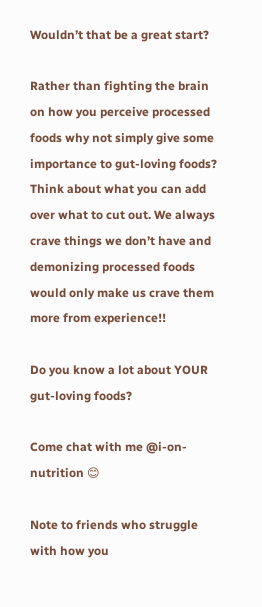Wouldn’t that be a great start?

Rather than fighting the brain on how you perceive processed foods why not simply give some importance to gut-loving foods? Think about what you can add over what to cut out. We always crave things we don’t have and demonizing processed foods would only make us crave them more from experience!!

Do you know a lot about YOUR gut-loving foods?

Come chat with me @i-on-nutrition 😊

Note to friends who struggle with how you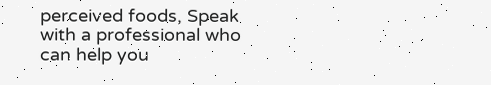perceived foods, Speak with a professional who can help you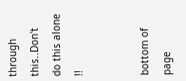through this..Don't do this alone !!


bottom of page